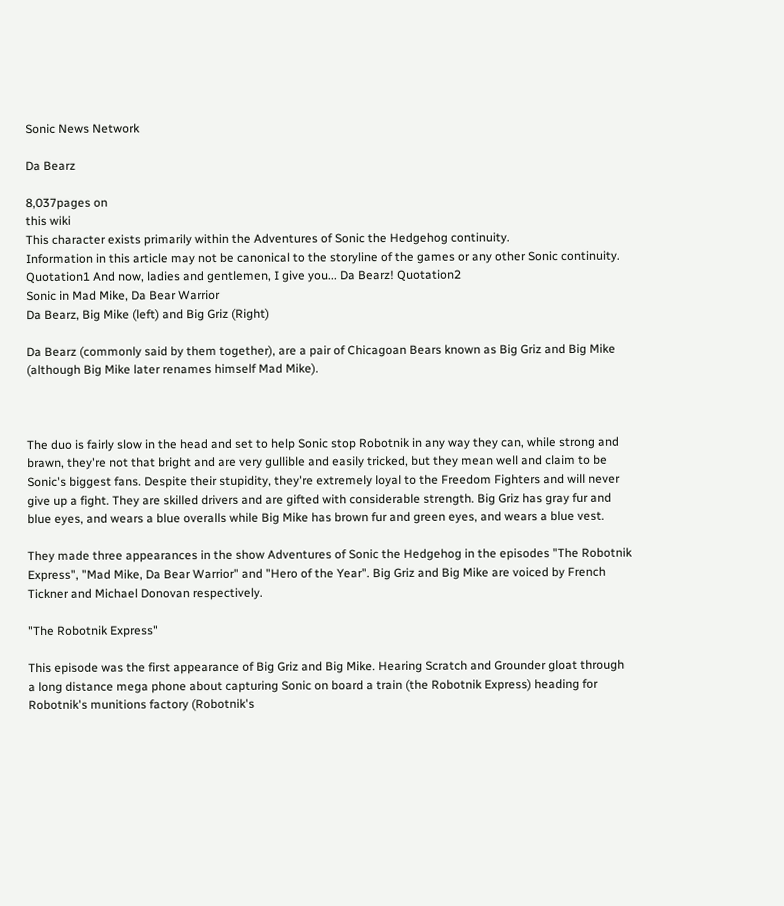Sonic News Network

Da Bearz

8,037pages on
this wiki
This character exists primarily within the Adventures of Sonic the Hedgehog continuity.
Information in this article may not be canonical to the storyline of the games or any other Sonic continuity.
Quotation1 And now, ladies and gentlemen, I give you... Da Bearz! Quotation2
Sonic in Mad Mike, Da Bear Warrior
Da Bearz, Big Mike (left) and Big Griz (Right)

Da Bearz (commonly said by them together), are a pair of Chicagoan Bears known as Big Griz and Big Mike (although Big Mike later renames himself Mad Mike).



The duo is fairly slow in the head and set to help Sonic stop Robotnik in any way they can, while strong and brawn, they're not that bright and are very gullible and easily tricked, but they mean well and claim to be Sonic's biggest fans. Despite their stupidity, they're extremely loyal to the Freedom Fighters and will never give up a fight. They are skilled drivers and are gifted with considerable strength. Big Griz has gray fur and blue eyes, and wears a blue overalls while Big Mike has brown fur and green eyes, and wears a blue vest.

They made three appearances in the show Adventures of Sonic the Hedgehog in the episodes "The Robotnik Express", "Mad Mike, Da Bear Warrior" and "Hero of the Year". Big Griz and Big Mike are voiced by French Tickner and Michael Donovan respectively.

"The Robotnik Express"

This episode was the first appearance of Big Griz and Big Mike. Hearing Scratch and Grounder gloat through a long distance mega phone about capturing Sonic on board a train (the Robotnik Express) heading for Robotnik's munitions factory (Robotnik's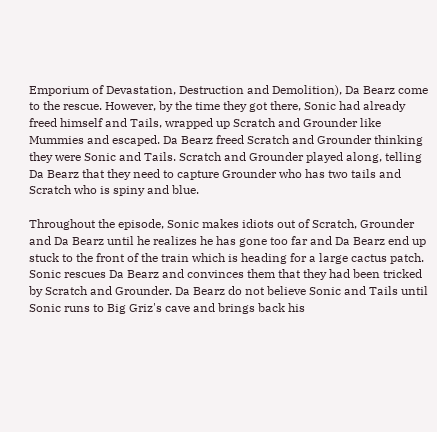Emporium of Devastation, Destruction and Demolition), Da Bearz come to the rescue. However, by the time they got there, Sonic had already freed himself and Tails, wrapped up Scratch and Grounder like Mummies and escaped. Da Bearz freed Scratch and Grounder thinking they were Sonic and Tails. Scratch and Grounder played along, telling Da Bearz that they need to capture Grounder who has two tails and Scratch who is spiny and blue.

Throughout the episode, Sonic makes idiots out of Scratch, Grounder and Da Bearz until he realizes he has gone too far and Da Bearz end up stuck to the front of the train which is heading for a large cactus patch. Sonic rescues Da Bearz and convinces them that they had been tricked by Scratch and Grounder. Da Bearz do not believe Sonic and Tails until Sonic runs to Big Griz's cave and brings back his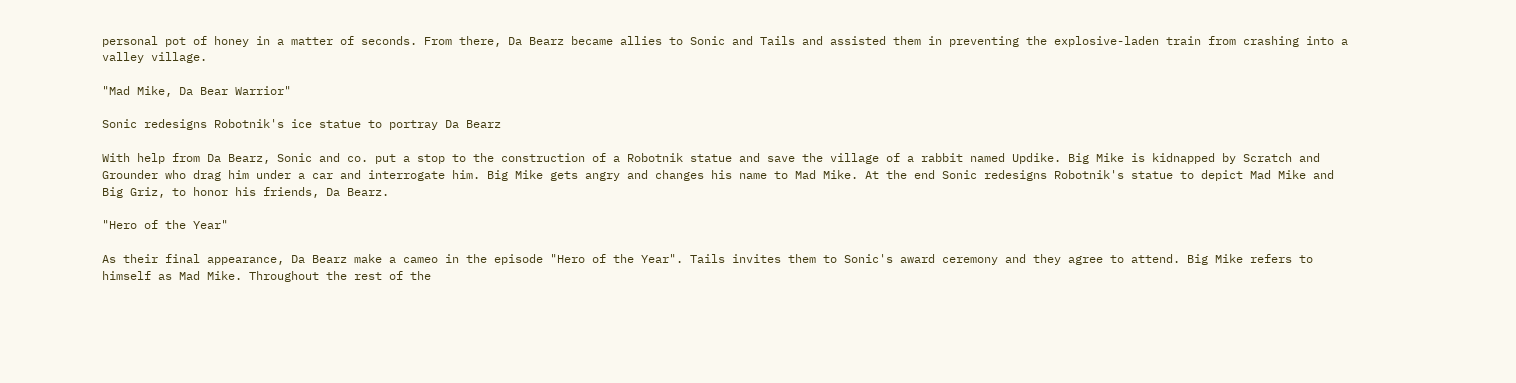personal pot of honey in a matter of seconds. From there, Da Bearz became allies to Sonic and Tails and assisted them in preventing the explosive-laden train from crashing into a valley village.

"Mad Mike, Da Bear Warrior"

Sonic redesigns Robotnik's ice statue to portray Da Bearz

With help from Da Bearz, Sonic and co. put a stop to the construction of a Robotnik statue and save the village of a rabbit named Updike. Big Mike is kidnapped by Scratch and Grounder who drag him under a car and interrogate him. Big Mike gets angry and changes his name to Mad Mike. At the end Sonic redesigns Robotnik's statue to depict Mad Mike and Big Griz, to honor his friends, Da Bearz.

"Hero of the Year"

As their final appearance, Da Bearz make a cameo in the episode "Hero of the Year". Tails invites them to Sonic's award ceremony and they agree to attend. Big Mike refers to himself as Mad Mike. Throughout the rest of the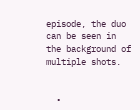episode, the duo can be seen in the background of multiple shots.


  •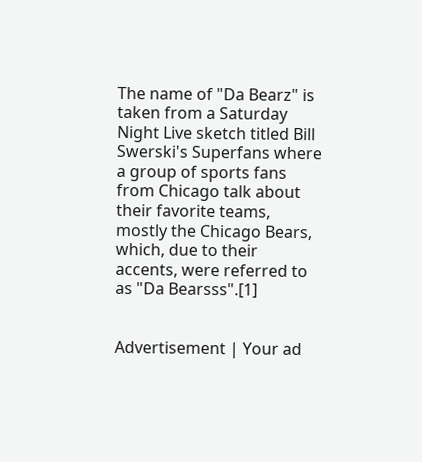The name of "Da Bearz" is taken from a Saturday Night Live sketch titled Bill Swerski's Superfans where a group of sports fans from Chicago talk about their favorite teams, mostly the Chicago Bears, which, due to their accents, were referred to as "Da Bearsss".[1]


Advertisement | Your ad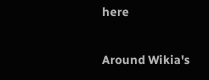here

Around Wikia's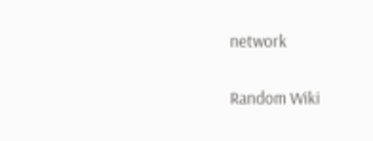network

Random Wiki